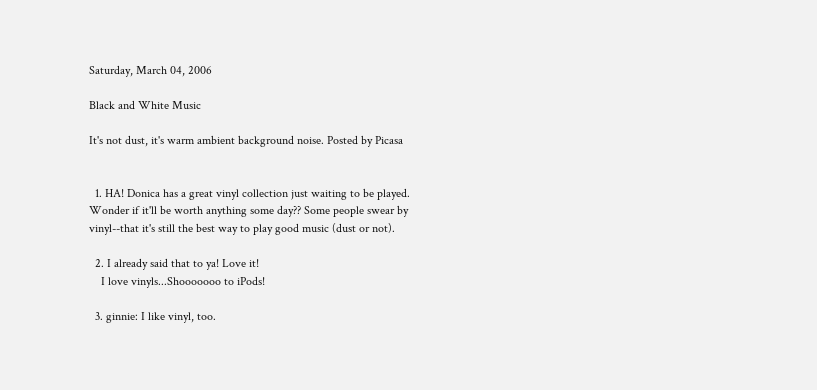Saturday, March 04, 2006

Black and White Music

It's not dust, it's warm ambient background noise. Posted by Picasa


  1. HA! Donica has a great vinyl collection just waiting to be played. Wonder if it'll be worth anything some day?? Some people swear by vinyl--that it's still the best way to play good music (dust or not).

  2. I already said that to ya! Love it!
    I love vinyls...Shooooooo to iPods!

  3. ginnie: I like vinyl, too.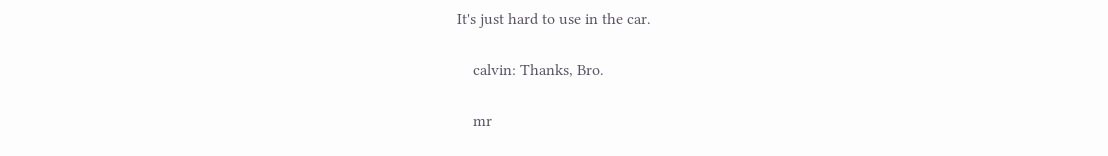It's just hard to use in the car.

    calvin: Thanks, Bro.

    mr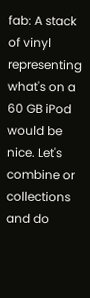fab: A stack of vinyl representing what's on a 60 GB iPod would be nice. Let's combine or collections and do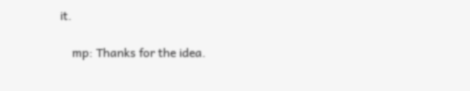it.

    mp: Thanks for the idea.